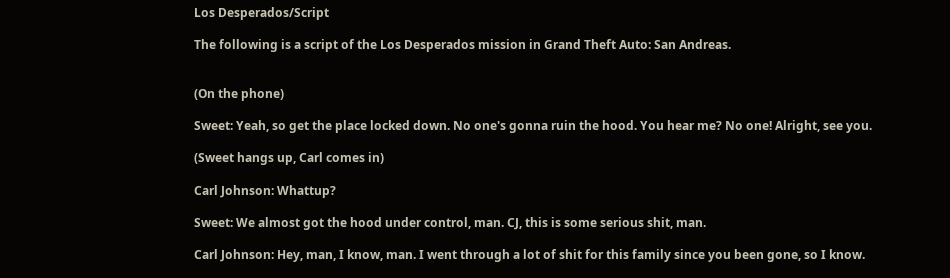Los Desperados/Script

The following is a script of the Los Desperados mission in Grand Theft Auto: San Andreas.


(On the phone)

Sweet: Yeah, so get the place locked down. No one's gonna ruin the hood. You hear me? No one! Alright, see you.

(Sweet hangs up, Carl comes in)

Carl Johnson: Whattup?

Sweet: We almost got the hood under control, man. CJ, this is some serious shit, man.

Carl Johnson: Hey, man, I know, man. I went through a lot of shit for this family since you been gone, so I know.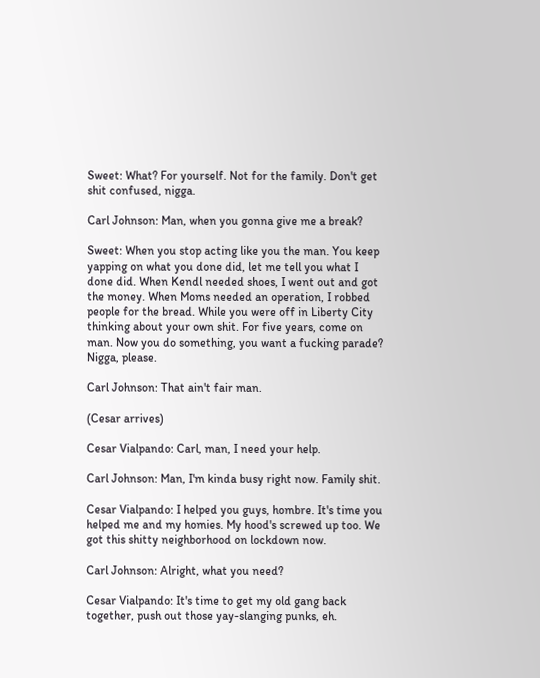Sweet: What? For yourself. Not for the family. Don't get shit confused, nigga.

Carl Johnson: Man, when you gonna give me a break?

Sweet: When you stop acting like you the man. You keep yapping on what you done did, let me tell you what I done did. When Kendl needed shoes, I went out and got the money. When Moms needed an operation, I robbed people for the bread. While you were off in Liberty City thinking about your own shit. For five years, come on man. Now you do something, you want a fucking parade? Nigga, please.

Carl Johnson: That ain't fair man.

(Cesar arrives)

Cesar Vialpando: Carl, man, I need your help.

Carl Johnson: Man, I'm kinda busy right now. Family shit.

Cesar Vialpando: I helped you guys, hombre. It's time you helped me and my homies. My hood's screwed up too. We got this shitty neighborhood on lockdown now.

Carl Johnson: Alright, what you need?

Cesar Vialpando: It's time to get my old gang back together, push out those yay-slanging punks, eh.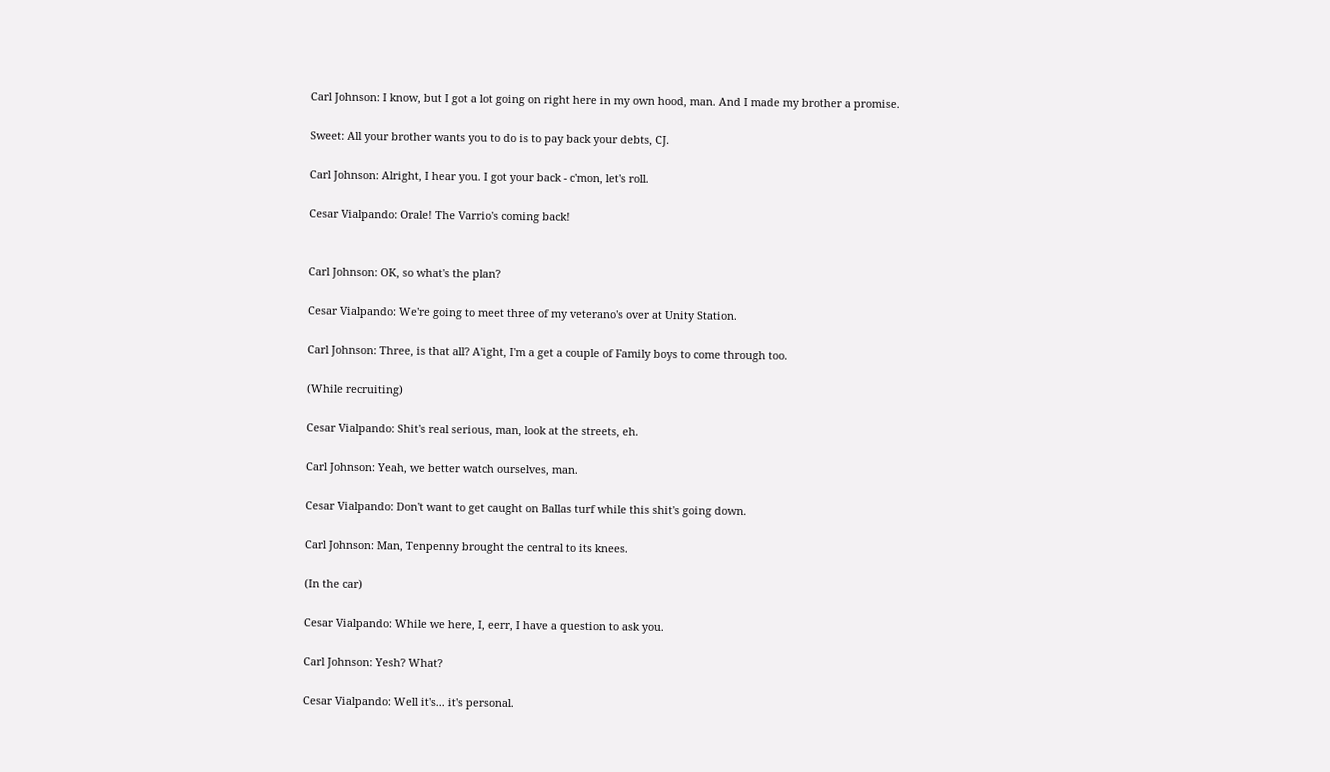Carl Johnson: I know, but I got a lot going on right here in my own hood, man. And I made my brother a promise.

Sweet: All your brother wants you to do is to pay back your debts, CJ.

Carl Johnson: Alright, I hear you. I got your back - c'mon, let's roll.

Cesar Vialpando: Orale! The Varrio's coming back!


Carl Johnson: OK, so what's the plan?

Cesar Vialpando: We're going to meet three of my veterano's over at Unity Station.

Carl Johnson: Three, is that all? A'ight, I'm a get a couple of Family boys to come through too.

(While recruiting)

Cesar Vialpando: Shit's real serious, man, look at the streets, eh.

Carl Johnson: Yeah, we better watch ourselves, man.

Cesar Vialpando: Don't want to get caught on Ballas turf while this shit's going down.

Carl Johnson: Man, Tenpenny brought the central to its knees.

(In the car)

Cesar Vialpando: While we here, I, eerr, I have a question to ask you.

Carl Johnson: Yesh? What?

Cesar Vialpando: Well it's... it's personal.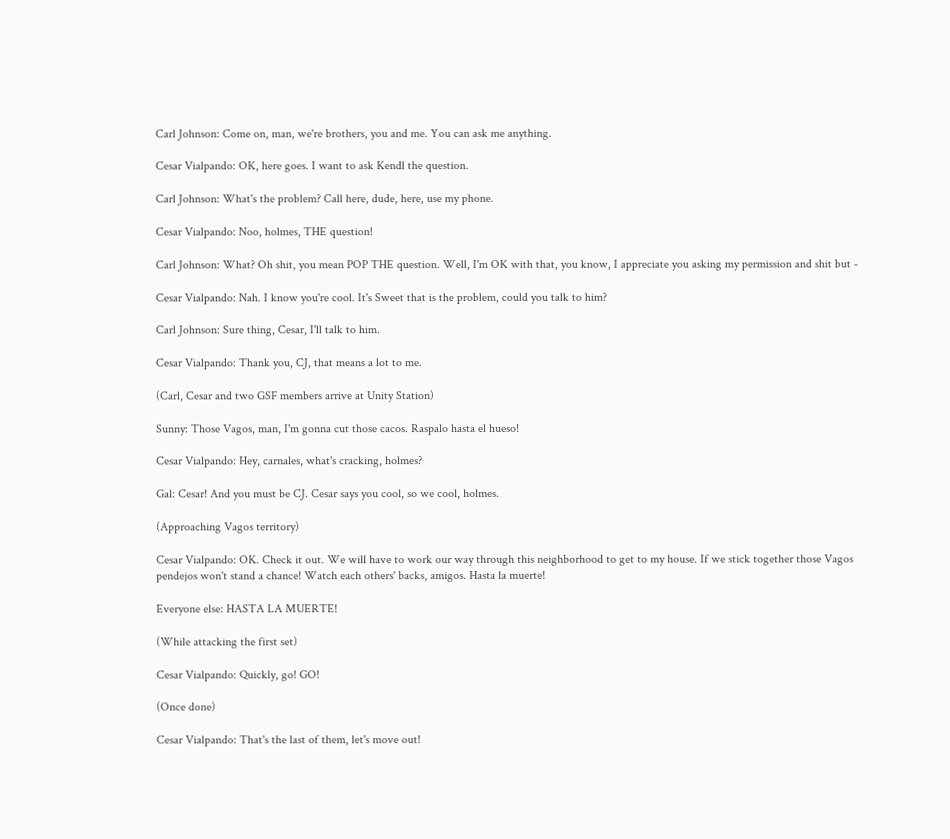Carl Johnson: Come on, man, we're brothers, you and me. You can ask me anything.

Cesar Vialpando: OK, here goes. I want to ask Kendl the question.

Carl Johnson: What's the problem? Call here, dude, here, use my phone.

Cesar Vialpando: Noo, holmes, THE question!

Carl Johnson: What? Oh shit, you mean POP THE question. Well, I'm OK with that, you know, I appreciate you asking my permission and shit but -

Cesar Vialpando: Nah. I know you're cool. It's Sweet that is the problem, could you talk to him?

Carl Johnson: Sure thing, Cesar, I'll talk to him.

Cesar Vialpando: Thank you, CJ, that means a lot to me.

(Carl, Cesar and two GSF members arrive at Unity Station)

Sunny: Those Vagos, man, I'm gonna cut those cacos. Raspalo hasta el hueso!

Cesar Vialpando: Hey, carnales, what's cracking, holmes?

Gal: Cesar! And you must be CJ. Cesar says you cool, so we cool, holmes.

(Approaching Vagos territory)

Cesar Vialpando: OK. Check it out. We will have to work our way through this neighborhood to get to my house. If we stick together those Vagos pendejos won't stand a chance! Watch each others' backs, amigos. Hasta la muerte!

Everyone else: HASTA LA MUERTE!

(While attacking the first set)

Cesar Vialpando: Quickly, go! GO!

(Once done)

Cesar Vialpando: That's the last of them, let's move out!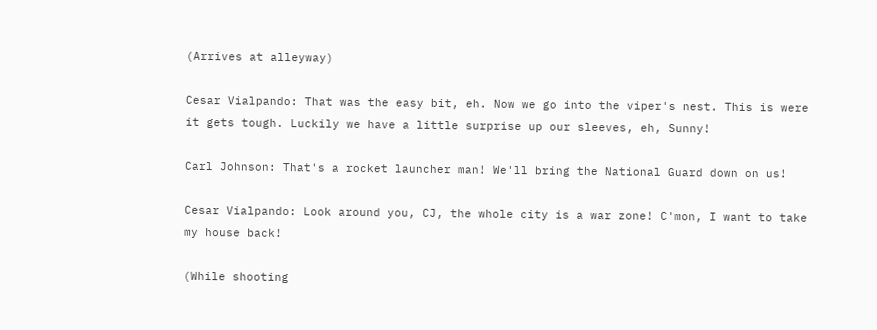(Arrives at alleyway)

Cesar Vialpando: That was the easy bit, eh. Now we go into the viper's nest. This is were it gets tough. Luckily we have a little surprise up our sleeves, eh, Sunny!

Carl Johnson: That's a rocket launcher man! We'll bring the National Guard down on us!

Cesar Vialpando: Look around you, CJ, the whole city is a war zone! C'mon, I want to take my house back!

(While shooting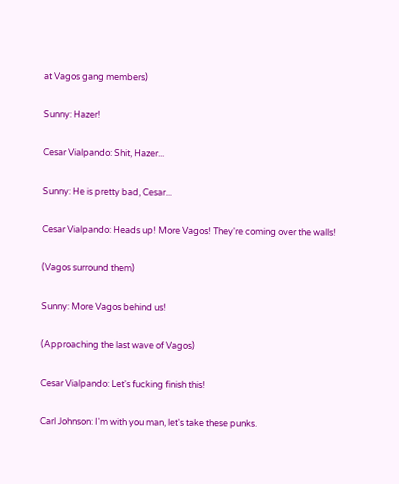at Vagos gang members)

Sunny: Hazer!

Cesar Vialpando: Shit, Hazer...

Sunny: He is pretty bad, Cesar...

Cesar Vialpando: Heads up! More Vagos! They're coming over the walls!

(Vagos surround them)

Sunny: More Vagos behind us!

(Approaching the last wave of Vagos)

Cesar Vialpando: Let's fucking finish this!

Carl Johnson: I'm with you man, let's take these punks.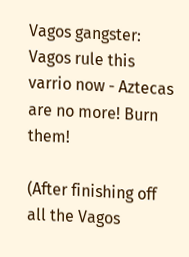Vagos gangster: Vagos rule this varrio now - Aztecas are no more! Burn them!

(After finishing off all the Vagos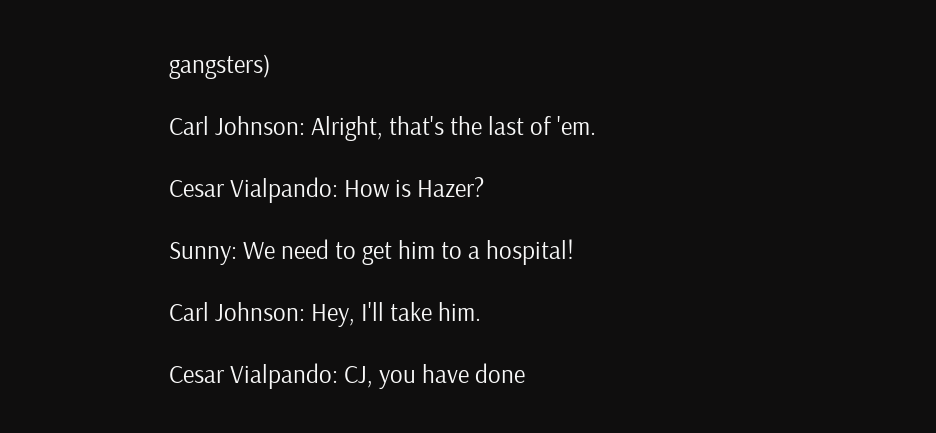gangsters)

Carl Johnson: Alright, that's the last of 'em.

Cesar Vialpando: How is Hazer?

Sunny: We need to get him to a hospital!

Carl Johnson: Hey, I'll take him.

Cesar Vialpando: CJ, you have done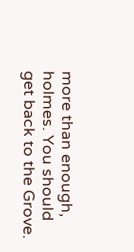more than enough, holmes. You should get back to the Grove.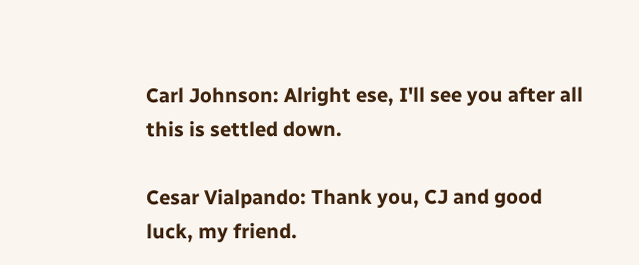Carl Johnson: Alright ese, I'll see you after all this is settled down.

Cesar Vialpando: Thank you, CJ and good luck, my friend.